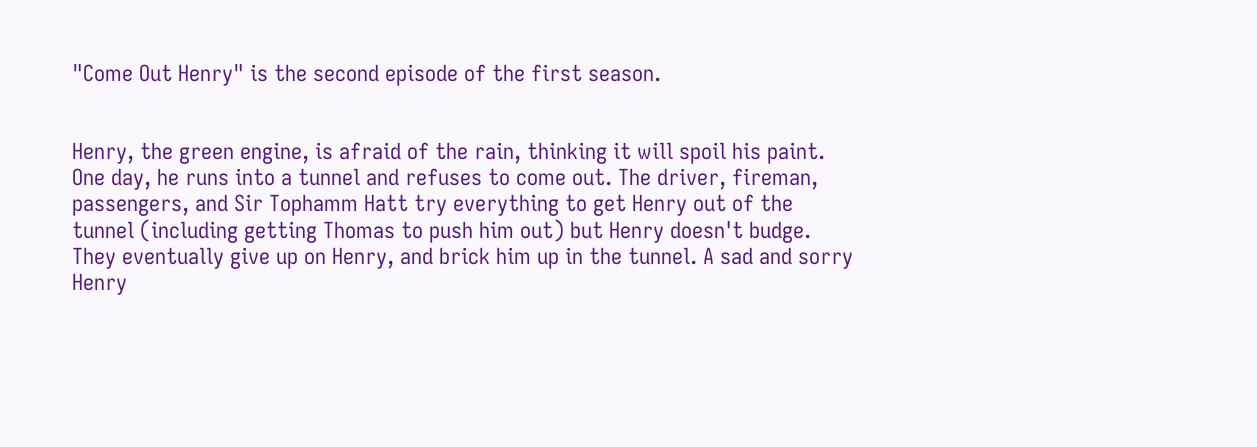"Come Out Henry" is the second episode of the first season.


Henry, the green engine, is afraid of the rain, thinking it will spoil his paint. One day, he runs into a tunnel and refuses to come out. The driver, fireman, passengers, and Sir Tophamm Hatt try everything to get Henry out of the tunnel (including getting Thomas to push him out) but Henry doesn't budge. They eventually give up on Henry, and brick him up in the tunnel. A sad and sorry Henry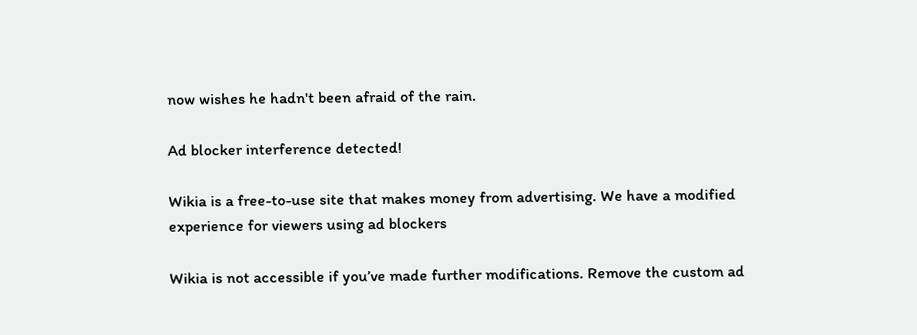now wishes he hadn't been afraid of the rain.

Ad blocker interference detected!

Wikia is a free-to-use site that makes money from advertising. We have a modified experience for viewers using ad blockers

Wikia is not accessible if you’ve made further modifications. Remove the custom ad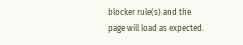blocker rule(s) and the page will load as expected.